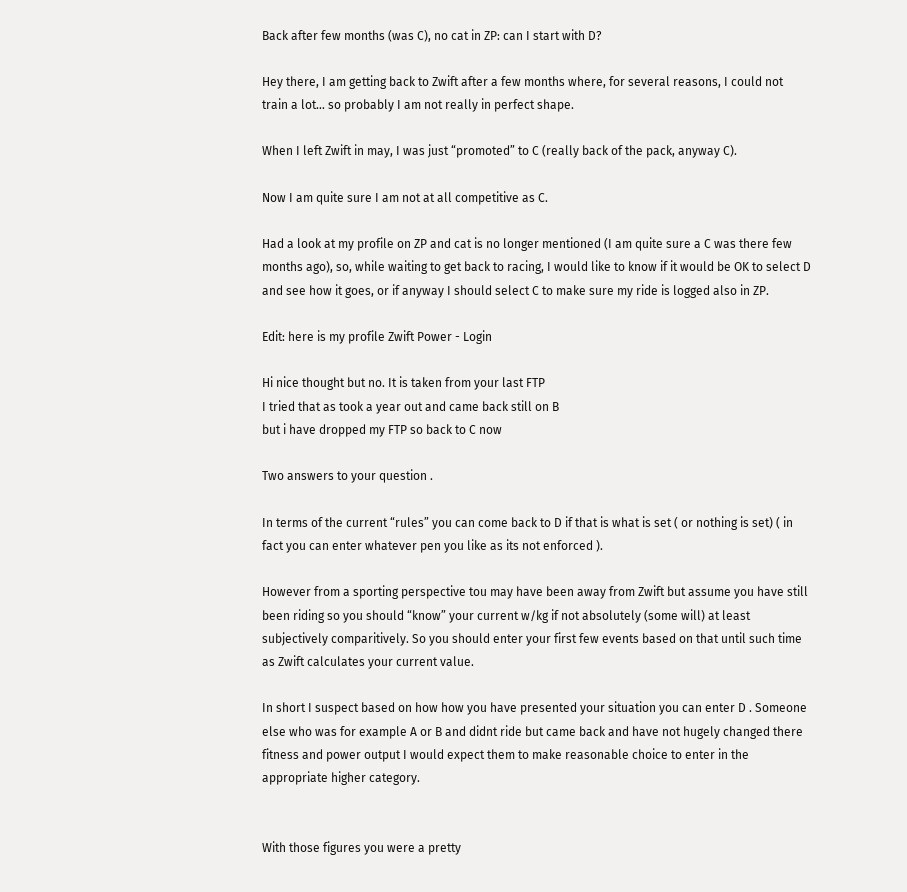Back after few months (was C), no cat in ZP: can I start with D?

Hey there, I am getting back to Zwift after a few months where, for several reasons, I could not train a lot… so probably I am not really in perfect shape.

When I left Zwift in may, I was just “promoted” to C (really back of the pack, anyway C).

Now I am quite sure I am not at all competitive as C.

Had a look at my profile on ZP and cat is no longer mentioned (I am quite sure a C was there few months ago), so, while waiting to get back to racing, I would like to know if it would be OK to select D and see how it goes, or if anyway I should select C to make sure my ride is logged also in ZP.

Edit: here is my profile Zwift Power - Login

Hi nice thought but no. It is taken from your last FTP
I tried that as took a year out and came back still on B
but i have dropped my FTP so back to C now

Two answers to your question .

In terms of the current “rules” you can come back to D if that is what is set ( or nothing is set) ( in fact you can enter whatever pen you like as its not enforced ).

However from a sporting perspective tou may have been away from Zwift but assume you have still been riding so you should “know” your current w/kg if not absolutely (some will) at least subjectively comparitively. So you should enter your first few events based on that until such time as Zwift calculates your current value.

In short I suspect based on how how you have presented your situation you can enter D . Someone else who was for example A or B and didnt ride but came back and have not hugely changed there fitness and power output I would expect them to make reasonable choice to enter in the appropriate higher category.


With those figures you were a pretty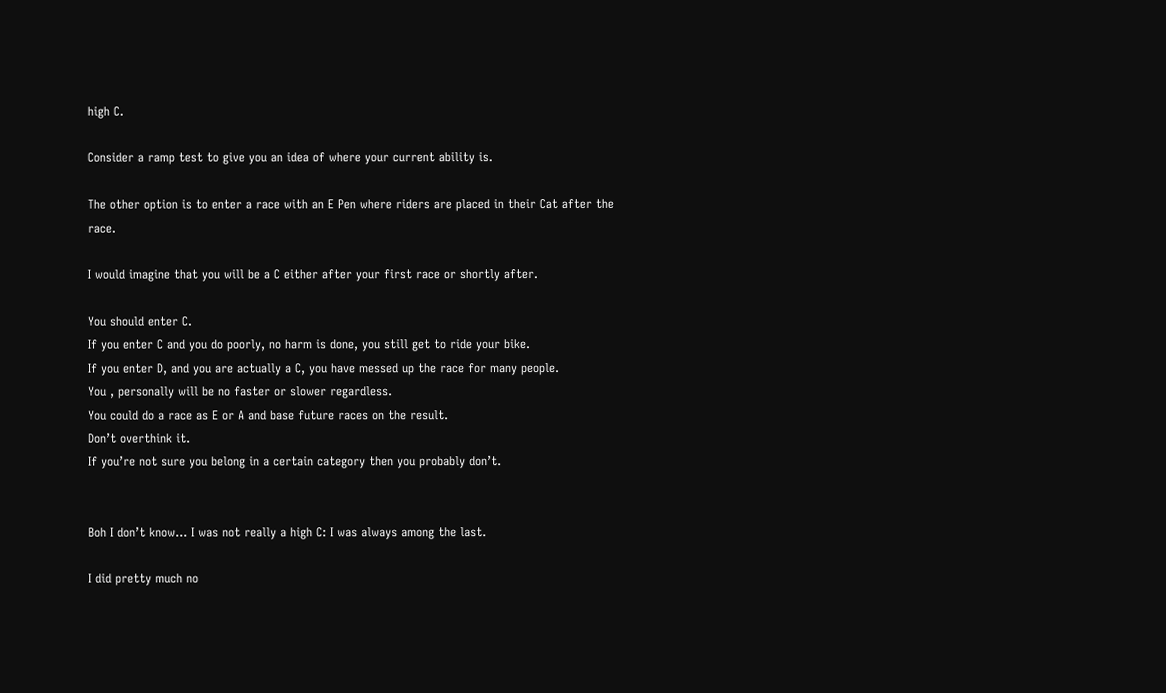high C.

Consider a ramp test to give you an idea of where your current ability is.

The other option is to enter a race with an E Pen where riders are placed in their Cat after the race.

I would imagine that you will be a C either after your first race or shortly after.

You should enter C.
If you enter C and you do poorly, no harm is done, you still get to ride your bike.
If you enter D, and you are actually a C, you have messed up the race for many people.
You , personally will be no faster or slower regardless.
You could do a race as E or A and base future races on the result.
Don’t overthink it.
If you’re not sure you belong in a certain category then you probably don’t.


Boh I don’t know… I was not really a high C: I was always among the last.

I did pretty much no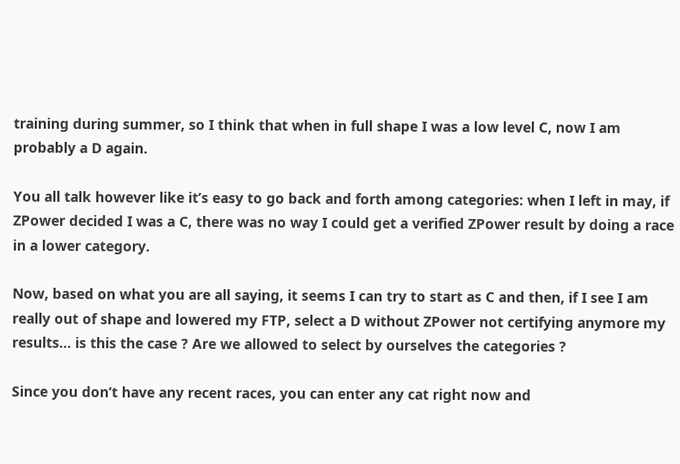training during summer, so I think that when in full shape I was a low level C, now I am probably a D again.

You all talk however like it’s easy to go back and forth among categories: when I left in may, if ZPower decided I was a C, there was no way I could get a verified ZPower result by doing a race in a lower category.

Now, based on what you are all saying, it seems I can try to start as C and then, if I see I am really out of shape and lowered my FTP, select a D without ZPower not certifying anymore my results… is this the case ? Are we allowed to select by ourselves the categories ?

Since you don’t have any recent races, you can enter any cat right now and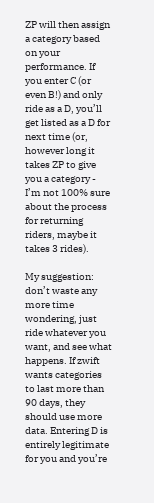ZP will then assign a category based on your performance. If you enter C (or even B!) and only ride as a D, you’ll get listed as a D for next time (or, however long it takes ZP to give you a category - I’m not 100% sure about the process for returning riders, maybe it takes 3 rides).

My suggestion: don’t waste any more time wondering, just ride whatever you want, and see what happens. If zwift wants categories to last more than 90 days, they should use more data. Entering D is entirely legitimate for you and you’re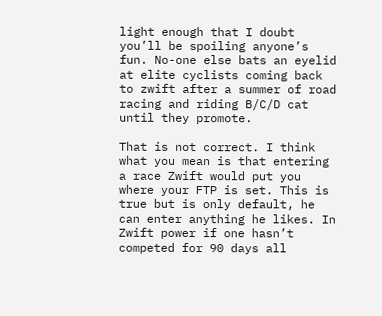light enough that I doubt you’ll be spoiling anyone’s fun. No-one else bats an eyelid at elite cyclists coming back to zwift after a summer of road racing and riding B/C/D cat until they promote.

That is not correct. I think what you mean is that entering a race Zwift would put you where your FTP is set. This is true but is only default, he can enter anything he likes. In Zwift power if one hasn’t competed for 90 days all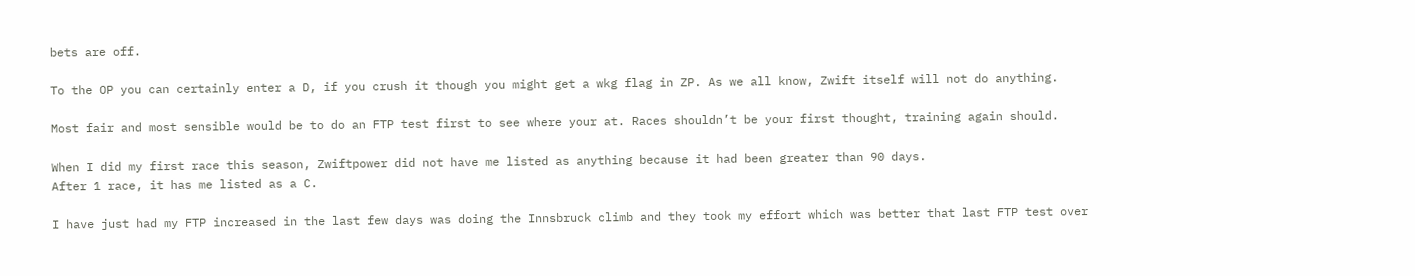bets are off.

To the OP you can certainly enter a D, if you crush it though you might get a wkg flag in ZP. As we all know, Zwift itself will not do anything.

Most fair and most sensible would be to do an FTP test first to see where your at. Races shouldn’t be your first thought, training again should.

When I did my first race this season, Zwiftpower did not have me listed as anything because it had been greater than 90 days.
After 1 race, it has me listed as a C.

I have just had my FTP increased in the last few days was doing the Innsbruck climb and they took my effort which was better that last FTP test over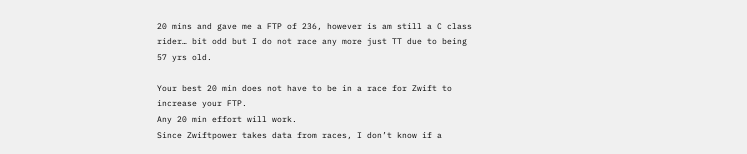20 mins and gave me a FTP of 236, however is am still a C class rider… bit odd but I do not race any more just TT due to being 57 yrs old.

Your best 20 min does not have to be in a race for Zwift to increase your FTP.
Any 20 min effort will work.
Since Zwiftpower takes data from races, I don’t know if a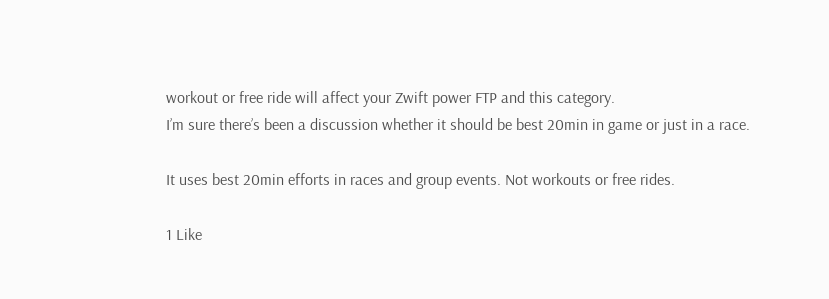workout or free ride will affect your Zwift power FTP and this category.
I’m sure there’s been a discussion whether it should be best 20min in game or just in a race.

It uses best 20min efforts in races and group events. Not workouts or free rides.

1 Like